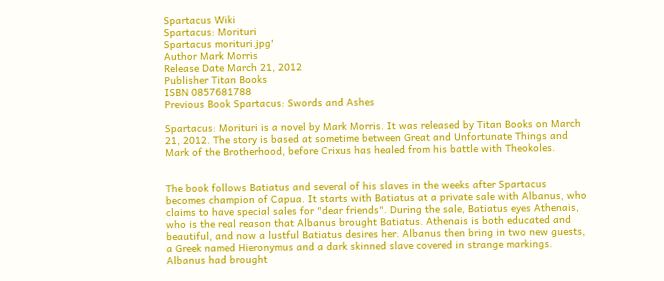Spartacus Wiki
Spartacus: Morituri
Spartacus morituri.jpg'
Author Mark Morris
Release Date March 21, 2012
Publisher Titan Books
ISBN 0857681788
Previous Book Spartacus: Swords and Ashes

Spartacus: Morituri is a novel by Mark Morris. It was released by Titan Books on March 21, 2012. The story is based at sometime between Great and Unfortunate Things and Mark of the Brotherhood, before Crixus has healed from his battle with Theokoles.


The book follows Batiatus and several of his slaves in the weeks after Spartacus becomes champion of Capua. It starts with Batiatus at a private sale with Albanus, who claims to have special sales for "dear friends". During the sale, Batiatus eyes Athenais, who is the real reason that Albanus brought Batiatus. Athenais is both educated and beautiful, and now a lustful Batiatus desires her. Albanus then bring in two new guests, a Greek named Hieronymus and a dark skinned slave covered in strange markings. Albanus had brought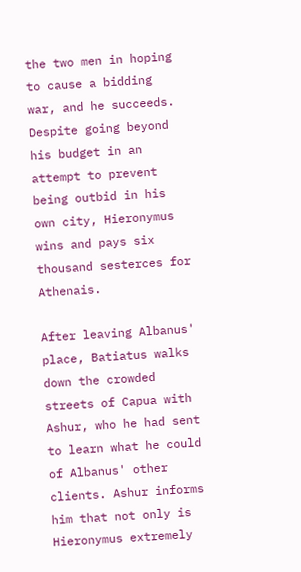the two men in hoping to cause a bidding war, and he succeeds. Despite going beyond his budget in an attempt to prevent being outbid in his own city, Hieronymus wins and pays six thousand sesterces for Athenais.

After leaving Albanus' place, Batiatus walks down the crowded streets of Capua with Ashur, who he had sent to learn what he could of Albanus' other clients. Ashur informs him that not only is Hieronymus extremely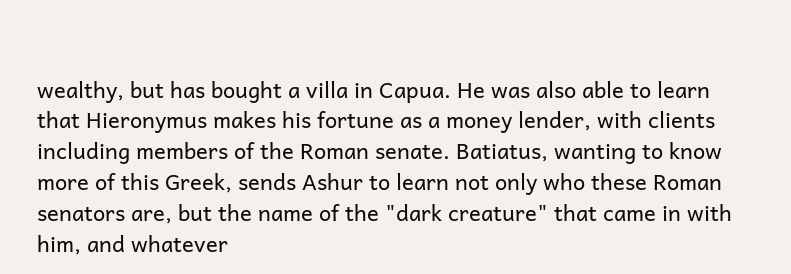wealthy, but has bought a villa in Capua. He was also able to learn that Hieronymus makes his fortune as a money lender, with clients including members of the Roman senate. Batiatus, wanting to know more of this Greek, sends Ashur to learn not only who these Roman senators are, but the name of the "dark creature" that came in with him, and whatever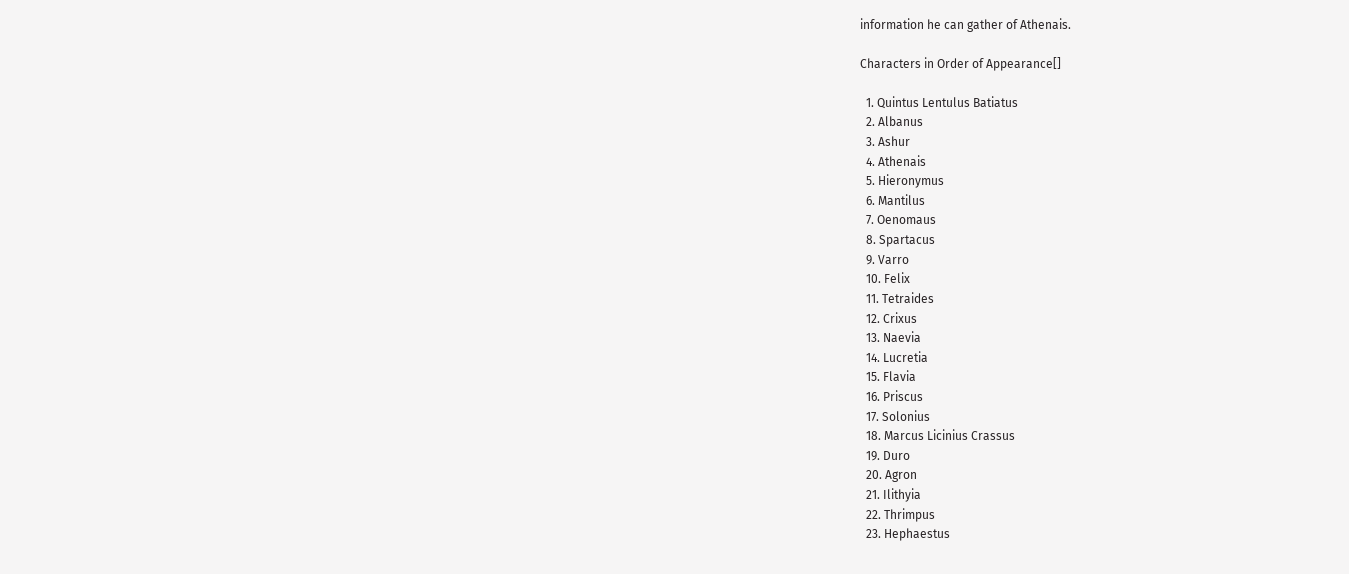information he can gather of Athenais.

Characters in Order of Appearance[]

  1. Quintus Lentulus Batiatus
  2. Albanus
  3. Ashur
  4. Athenais
  5. Hieronymus
  6. Mantilus
  7. Oenomaus
  8. Spartacus
  9. Varro
  10. Felix
  11. Tetraides
  12. Crixus
  13. Naevia
  14. Lucretia
  15. Flavia
  16. Priscus
  17. Solonius
  18. Marcus Licinius Crassus
  19. Duro
  20. Agron
  21. Ilithyia
  22. Thrimpus
  23. Hephaestus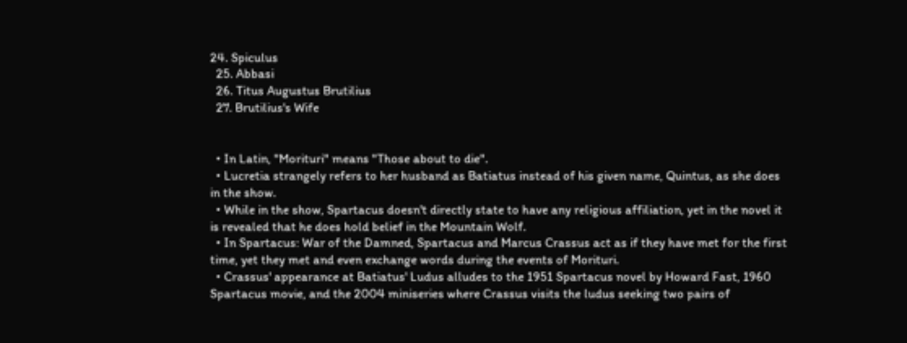24. Spiculus
  25. Abbasi
  26. Titus Augustus Brutilius
  27. Brutilius's Wife


  • In Latin, "Morituri" means "Those about to die".
  • Lucretia strangely refers to her husband as Batiatus instead of his given name, Quintus, as she does in the show.
  • While in the show, Spartacus doesn't directly state to have any religious affiliation, yet in the novel it is revealed that he does hold belief in the Mountain Wolf.
  • In Spartacus: War of the Damned, Spartacus and Marcus Crassus act as if they have met for the first time, yet they met and even exchange words during the events of Morituri.
  • Crassus' appearance at Batiatus' Ludus alludes to the 1951 Spartacus novel by Howard Fast, 1960 Spartacus movie, and the 2004 miniseries where Crassus visits the ludus seeking two pairs of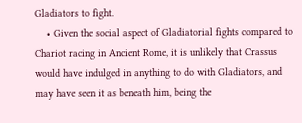Gladiators to fight.
    • Given the social aspect of Gladiatorial fights compared to Chariot racing in Ancient Rome, it is unlikely that Crassus would have indulged in anything to do with Gladiators, and may have seen it as beneath him, being the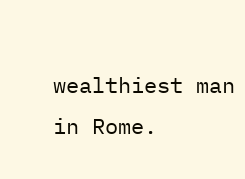wealthiest man in Rome.